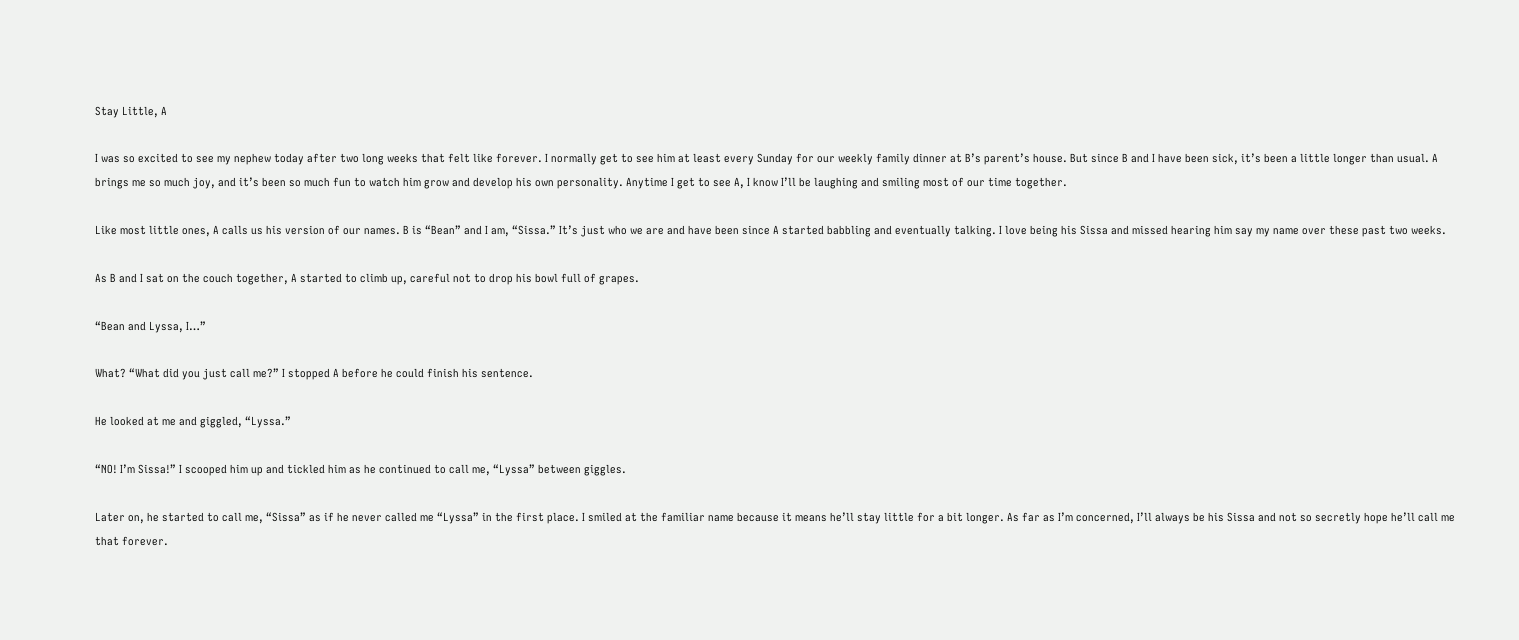Stay Little, A

I was so excited to see my nephew today after two long weeks that felt like forever. I normally get to see him at least every Sunday for our weekly family dinner at B’s parent’s house. But since B and I have been sick, it’s been a little longer than usual. A brings me so much joy, and it’s been so much fun to watch him grow and develop his own personality. Anytime I get to see A, I know I’ll be laughing and smiling most of our time together.

Like most little ones, A calls us his version of our names. B is “Bean” and I am, “Sissa.” It’s just who we are and have been since A started babbling and eventually talking. I love being his Sissa and missed hearing him say my name over these past two weeks.

As B and I sat on the couch together, A started to climb up, careful not to drop his bowl full of grapes.

“Bean and Lyssa, I…”

What? “What did you just call me?” I stopped A before he could finish his sentence.

He looked at me and giggled, “Lyssa.”

“NO! I’m Sissa!” I scooped him up and tickled him as he continued to call me, “Lyssa” between giggles.

Later on, he started to call me, “Sissa” as if he never called me “Lyssa” in the first place. I smiled at the familiar name because it means he’ll stay little for a bit longer. As far as I’m concerned, I’ll always be his Sissa and not so secretly hope he’ll call me that forever.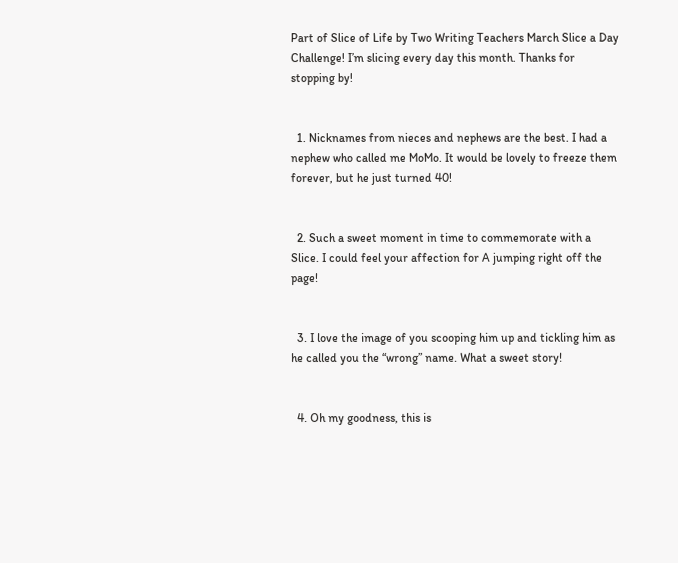Part of Slice of Life by Two Writing Teachers March Slice a Day Challenge! I’m slicing every day this month. Thanks for stopping by!


  1. Nicknames from nieces and nephews are the best. I had a nephew who called me MoMo. It would be lovely to freeze them forever, but he just turned 40!


  2. Such a sweet moment in time to commemorate with a Slice. I could feel your affection for A jumping right off the page!


  3. I love the image of you scooping him up and tickling him as he called you the “wrong” name. What a sweet story!


  4. Oh my goodness, this is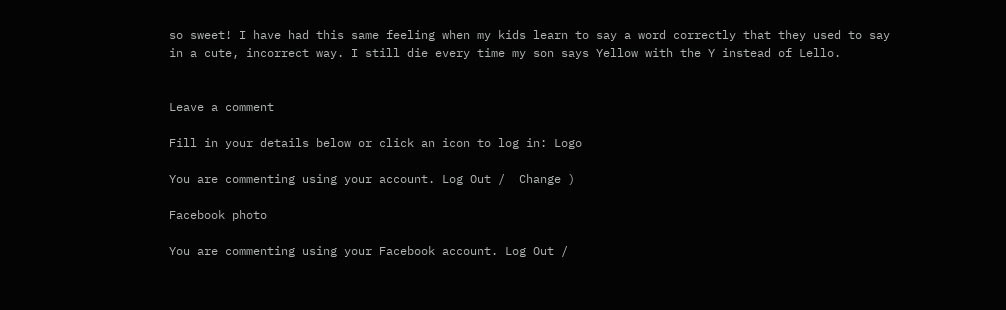so sweet! I have had this same feeling when my kids learn to say a word correctly that they used to say in a cute, incorrect way. I still die every time my son says Yellow with the Y instead of Lello.


Leave a comment

Fill in your details below or click an icon to log in: Logo

You are commenting using your account. Log Out /  Change )

Facebook photo

You are commenting using your Facebook account. Log Out /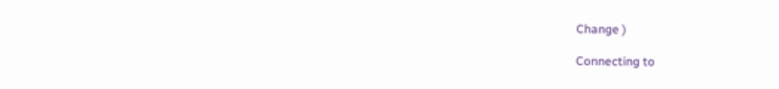Change )

Connecting to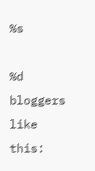%s

%d bloggers like this: